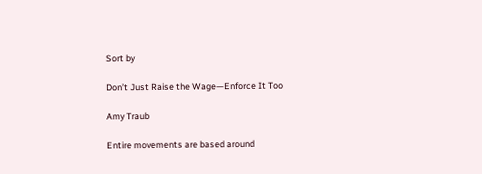Sort by

Don’t Just Raise the Wage—Enforce It Too

Amy Traub

Entire movements are based around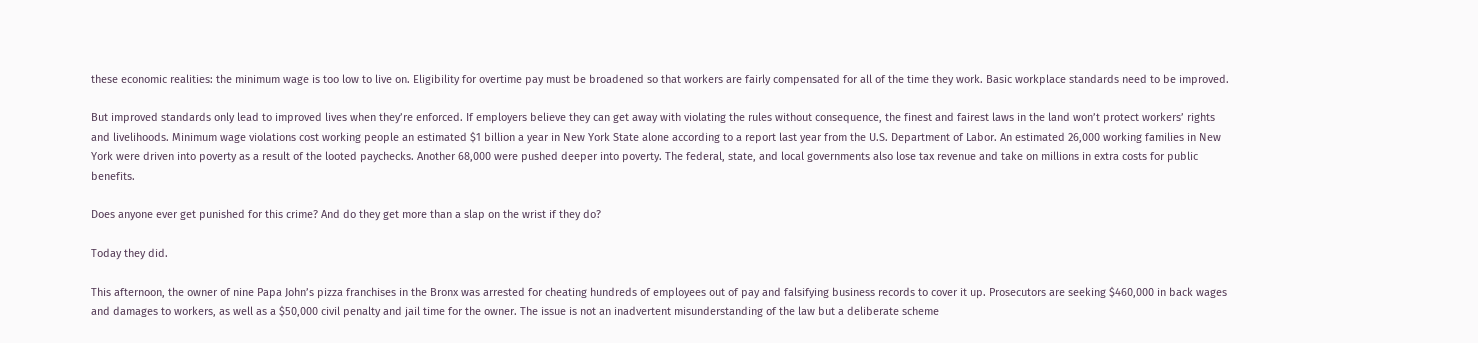these economic realities: the minimum wage is too low to live on. Eligibility for overtime pay must be broadened so that workers are fairly compensated for all of the time they work. Basic workplace standards need to be improved.

But improved standards only lead to improved lives when they’re enforced. If employers believe they can get away with violating the rules without consequence, the finest and fairest laws in the land won’t protect workers’ rights and livelihoods. Minimum wage violations cost working people an estimated $1 billion a year in New York State alone according to a report last year from the U.S. Department of Labor. An estimated 26,000 working families in New York were driven into poverty as a result of the looted paychecks. Another 68,000 were pushed deeper into poverty. The federal, state, and local governments also lose tax revenue and take on millions in extra costs for public benefits.

Does anyone ever get punished for this crime? And do they get more than a slap on the wrist if they do?

Today they did.

This afternoon, the owner of nine Papa John’s pizza franchises in the Bronx was arrested for cheating hundreds of employees out of pay and falsifying business records to cover it up. Prosecutors are seeking $460,000 in back wages and damages to workers, as well as a $50,000 civil penalty and jail time for the owner. The issue is not an inadvertent misunderstanding of the law but a deliberate scheme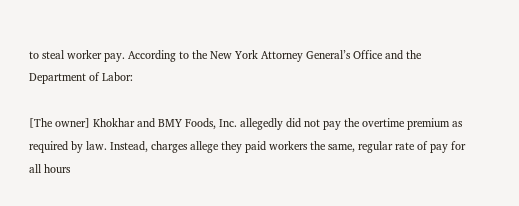to steal worker pay. According to the New York Attorney General’s Office and the Department of Labor:

[The owner] Khokhar and BMY Foods, Inc. allegedly did not pay the overtime premium as required by law. Instead, charges allege they paid workers the same, regular rate of pay for all hours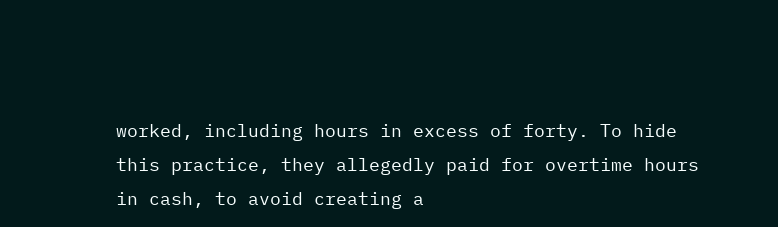worked, including hours in excess of forty. To hide this practice, they allegedly paid for overtime hours in cash, to avoid creating a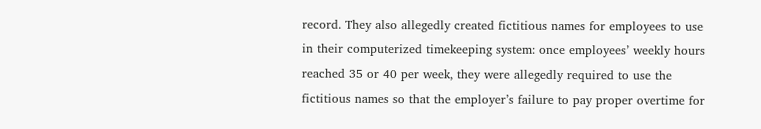record. They also allegedly created fictitious names for employees to use in their computerized timekeeping system: once employees’ weekly hours reached 35 or 40 per week, they were allegedly required to use the fictitious names so that the employer’s failure to pay proper overtime for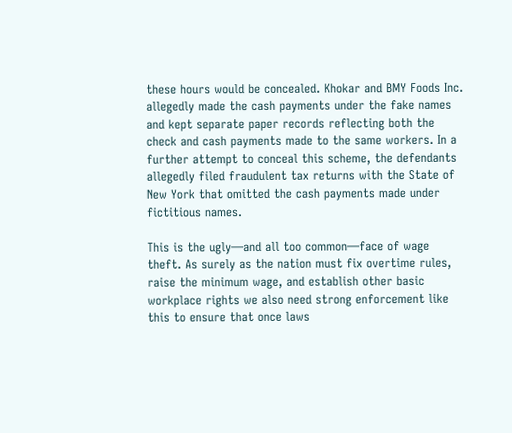these hours would be concealed. Khokar and BMY Foods Inc. allegedly made the cash payments under the fake names and kept separate paper records reflecting both the check and cash payments made to the same workers. In a further attempt to conceal this scheme, the defendants allegedly filed fraudulent tax returns with the State of New York that omitted the cash payments made under fictitious names.

This is the ugly—and all too common—face of wage theft. As surely as the nation must fix overtime rules, raise the minimum wage, and establish other basic workplace rights we also need strong enforcement like this to ensure that once laws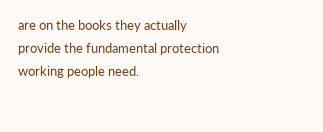are on the books they actually provide the fundamental protection working people need.